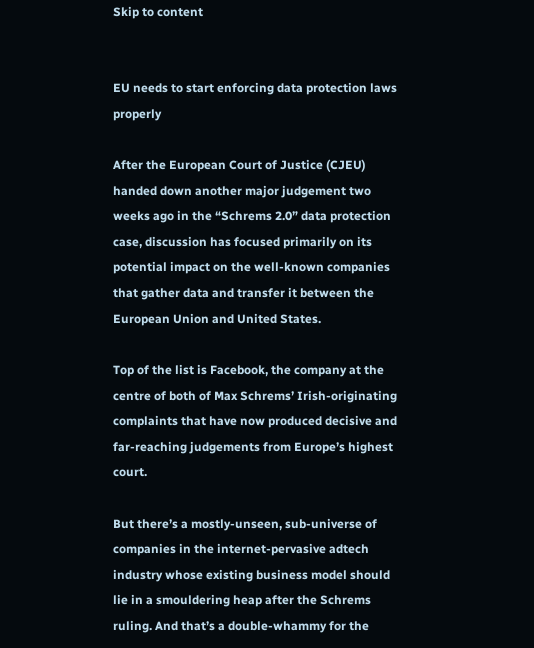Skip to content


EU needs to start enforcing data protection laws properly

After the European Court of Justice (CJEU) handed down another major judgement two weeks ago in the “Schrems 2.0” data protection case, discussion has focused primarily on its potential impact on the well-known companies that gather data and transfer it between the European Union and United States.

Top of the list is Facebook, the company at the centre of both of Max Schrems’ Irish-originating complaints that have now produced decisive and far-reaching judgements from Europe’s highest court.

But there’s a mostly-unseen, sub-universe of companies in the internet-pervasive adtech industry whose existing business model should lie in a smouldering heap after the Schrems ruling. And that’s a double-whammy for the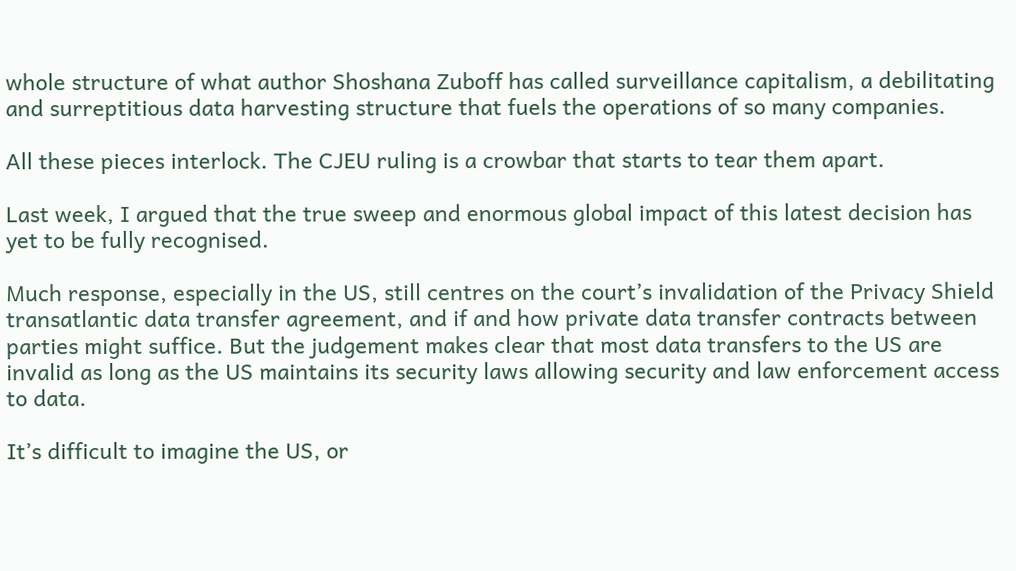whole structure of what author Shoshana Zuboff has called surveillance capitalism, a debilitating and surreptitious data harvesting structure that fuels the operations of so many companies.

All these pieces interlock. The CJEU ruling is a crowbar that starts to tear them apart.

Last week, I argued that the true sweep and enormous global impact of this latest decision has yet to be fully recognised.

Much response, especially in the US, still centres on the court’s invalidation of the Privacy Shield transatlantic data transfer agreement, and if and how private data transfer contracts between parties might suffice. But the judgement makes clear that most data transfers to the US are invalid as long as the US maintains its security laws allowing security and law enforcement access to data.

It’s difficult to imagine the US, or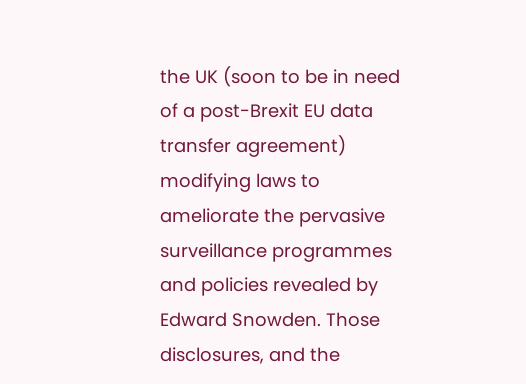the UK (soon to be in need of a post-Brexit EU data transfer agreement) modifying laws to ameliorate the pervasive surveillance programmes and policies revealed by Edward Snowden. Those disclosures, and the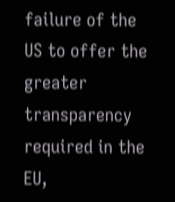failure of the US to offer the greater transparency required in the EU,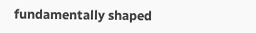fundamentally shaped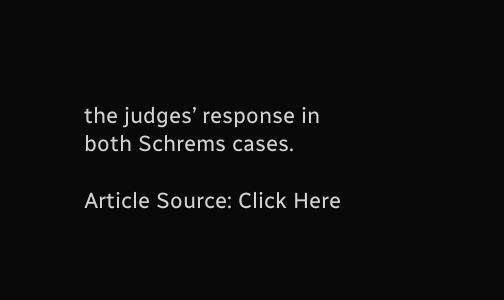the judges’ response in both Schrems cases.

Article Source: Click Here